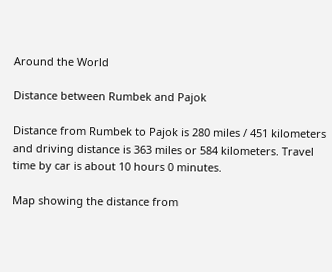Around the World

Distance between Rumbek and Pajok

Distance from Rumbek to Pajok is 280 miles / 451 kilometers and driving distance is 363 miles or 584 kilometers. Travel time by car is about 10 hours 0 minutes.

Map showing the distance from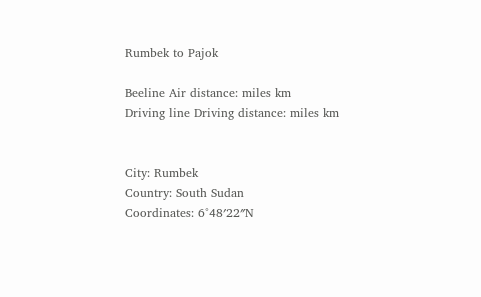Rumbek to Pajok

Beeline Air distance: miles km
Driving line Driving distance: miles km


City: Rumbek
Country: South Sudan
Coordinates: 6°48′22″N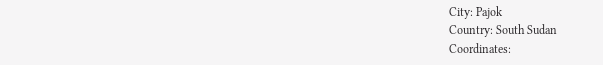City: Pajok
Country: South Sudan
Coordinates: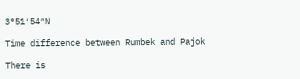3°51′54″N

Time difference between Rumbek and Pajok

There is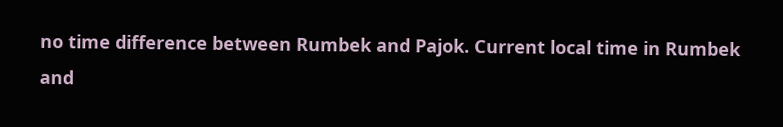no time difference between Rumbek and Pajok. Current local time in Rumbek and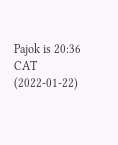Pajok is 20:36 CAT (2022-01-22)